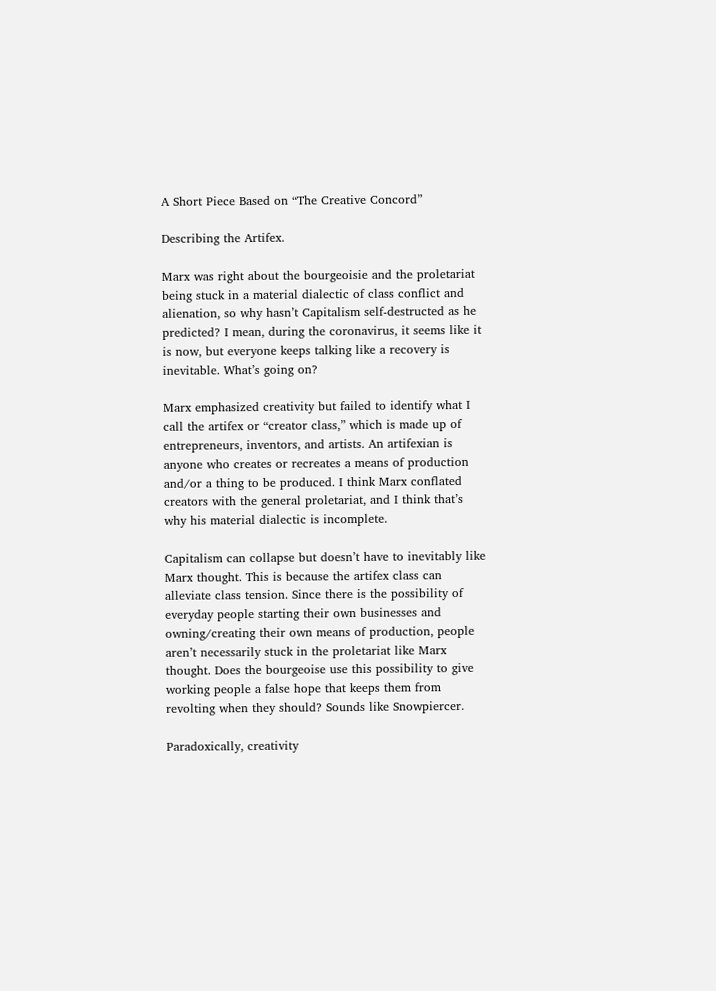A Short Piece Based on “The Creative Concord”

Describing the Artifex.

Marx was right about the bourgeoisie and the proletariat being stuck in a material dialectic of class conflict and alienation, so why hasn’t Capitalism self-destructed as he predicted? I mean, during the coronavirus, it seems like it is now, but everyone keeps talking like a recovery is inevitable. What’s going on?

Marx emphasized creativity but failed to identify what I call the artifex or “creator class,” which is made up of entrepreneurs, inventors, and artists. An artifexian is anyone who creates or recreates a means of production and/or a thing to be produced. I think Marx conflated creators with the general proletariat, and I think that’s why his material dialectic is incomplete.

Capitalism can collapse but doesn’t have to inevitably like Marx thought. This is because the artifex class can alleviate class tension. Since there is the possibility of everyday people starting their own businesses and owning/creating their own means of production, people aren’t necessarily stuck in the proletariat like Marx thought. Does the bourgeoise use this possibility to give working people a false hope that keeps them from revolting when they should? Sounds like Snowpiercer.

Paradoxically, creativity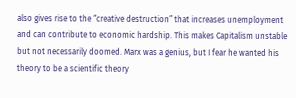also gives rise to the “creative destruction” that increases unemployment and can contribute to economic hardship. This makes Capitalism unstable but not necessarily doomed. Marx was a genius, but I fear he wanted his theory to be a scientific theory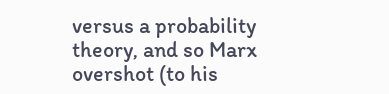versus a probability theory, and so Marx overshot (to his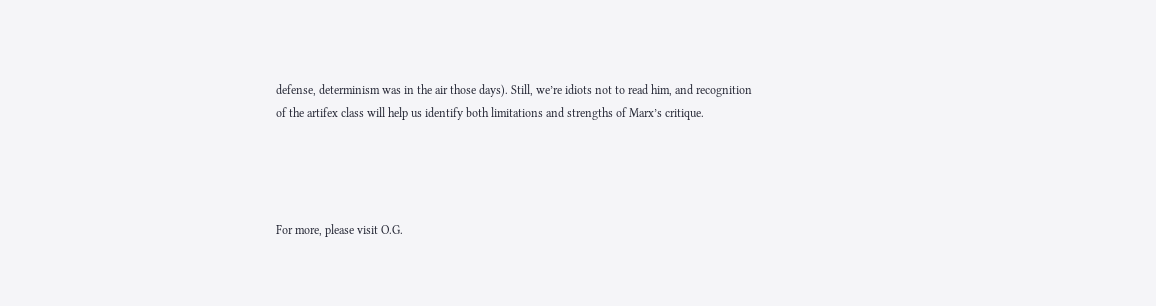defense, determinism was in the air those days). Still, we’re idiots not to read him, and recognition of the artifex class will help us identify both limitations and strengths of Marx’s critique.




For more, please visit O.G.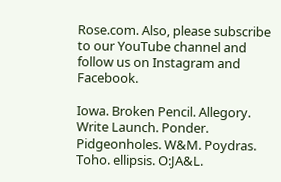Rose.com. Also, please subscribe to our YouTube channel and follow us on Instagram and Facebook.

Iowa. Broken Pencil. Allegory. Write Launch. Ponder. Pidgeonholes. W&M. Poydras. Toho. ellipsis. O:JA&L.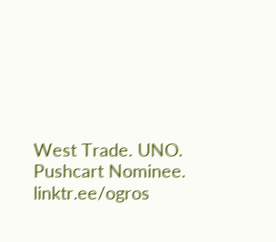West Trade. UNO. Pushcart Nominee. linktr.ee/ogros